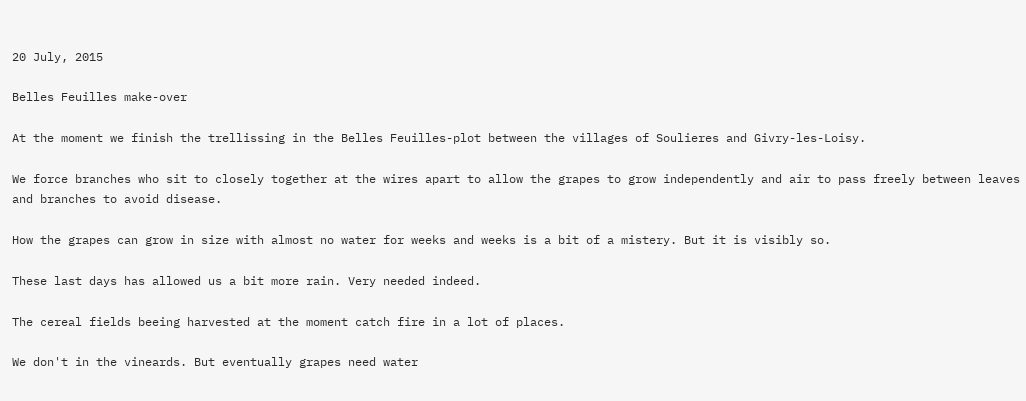20 July, 2015

Belles Feuilles make-over

At the moment we finish the trellissing in the Belles Feuilles-plot between the villages of Soulieres and Givry-les-Loisy.

We force branches who sit to closely together at the wires apart to allow the grapes to grow independently and air to pass freely between leaves and branches to avoid disease.

How the grapes can grow in size with almost no water for weeks and weeks is a bit of a mistery. But it is visibly so.

These last days has allowed us a bit more rain. Very needed indeed.

The cereal fields beeing harvested at the moment catch fire in a lot of places.

We don't in the vineards. But eventually grapes need water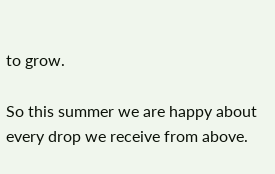to grow.

So this summer we are happy about every drop we receive from above.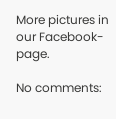More pictures in our Facebook-page.

No comments: